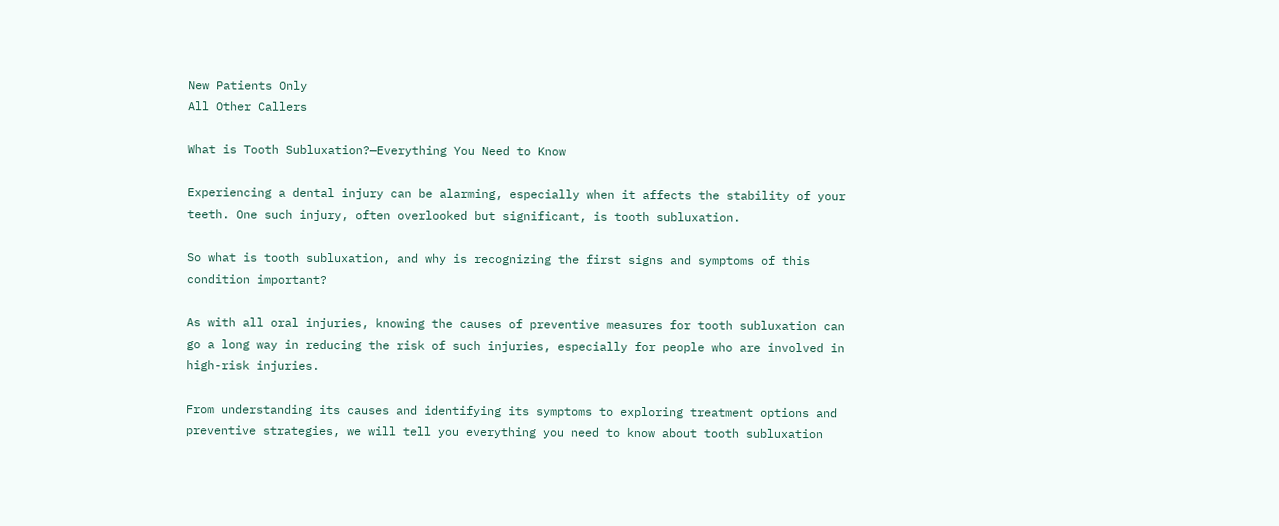New Patients Only
All Other Callers

What is Tooth Subluxation?—Everything You Need to Know

Experiencing a dental injury can be alarming, especially when it affects the stability of your teeth. One such injury, often overlooked but significant, is tooth subluxation.

So what is tooth subluxation, and why is recognizing the first signs and symptoms of this condition important?

As with all oral injuries, knowing the causes of preventive measures for tooth subluxation can go a long way in reducing the risk of such injuries, especially for people who are involved in high-risk injuries.

From understanding its causes and identifying its symptoms to exploring treatment options and preventive strategies, we will tell you everything you need to know about tooth subluxation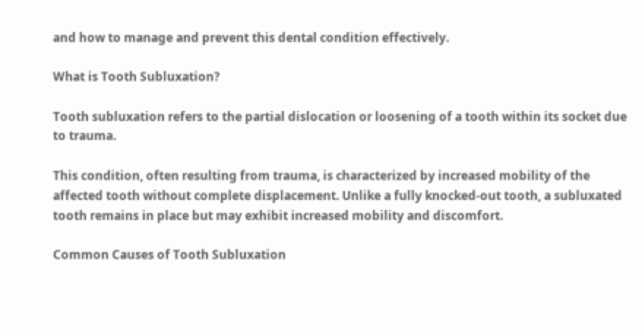and how to manage and prevent this dental condition effectively.

What is Tooth Subluxation?

Tooth subluxation refers to the partial dislocation or loosening of a tooth within its socket due to trauma.

This condition, often resulting from trauma, is characterized by increased mobility of the affected tooth without complete displacement. Unlike a fully knocked-out tooth, a subluxated tooth remains in place but may exhibit increased mobility and discomfort.

Common Causes of Tooth Subluxation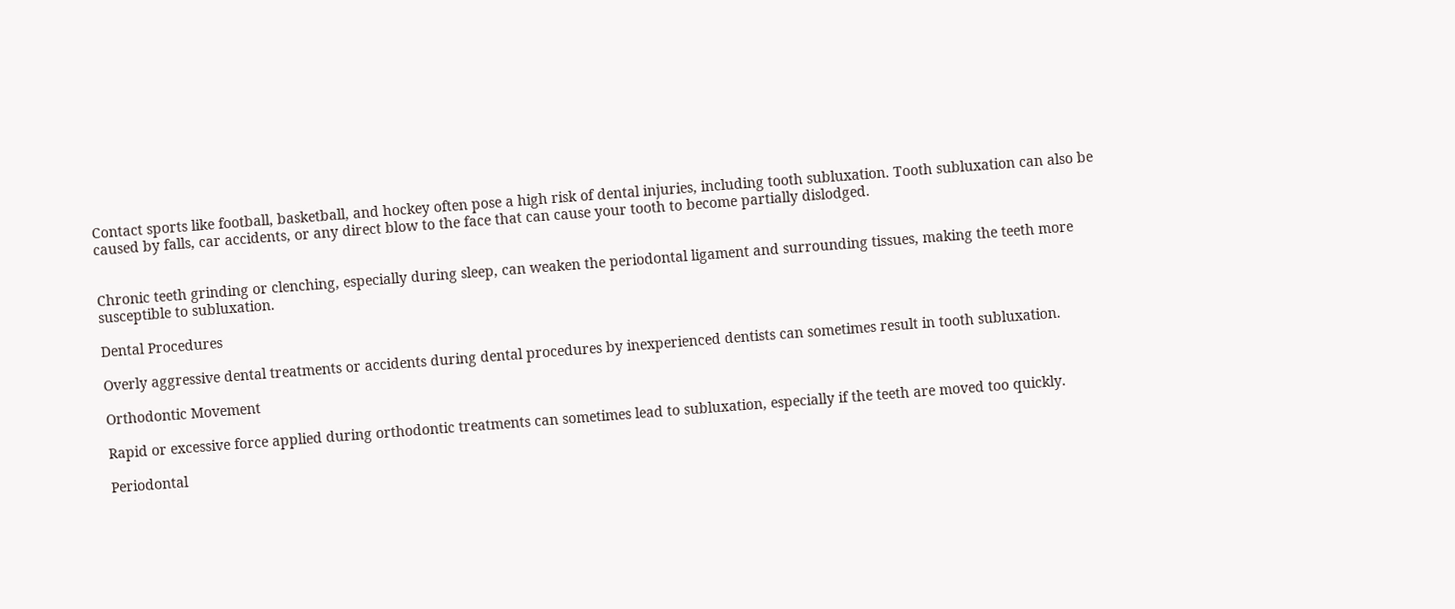Contact sports like football, basketball, and hockey often pose a high risk of dental injuries, including tooth subluxation. Tooth subluxation can also be caused by falls, car accidents, or any direct blow to the face that can cause your tooth to become partially dislodged.


Chronic teeth grinding or clenching, especially during sleep, can weaken the periodontal ligament and surrounding tissues, making the teeth more susceptible to subluxation.

Dental Procedures

Overly aggressive dental treatments or accidents during dental procedures by inexperienced dentists can sometimes result in tooth subluxation.

Orthodontic Movement

Rapid or excessive force applied during orthodontic treatments can sometimes lead to subluxation, especially if the teeth are moved too quickly.

Periodontal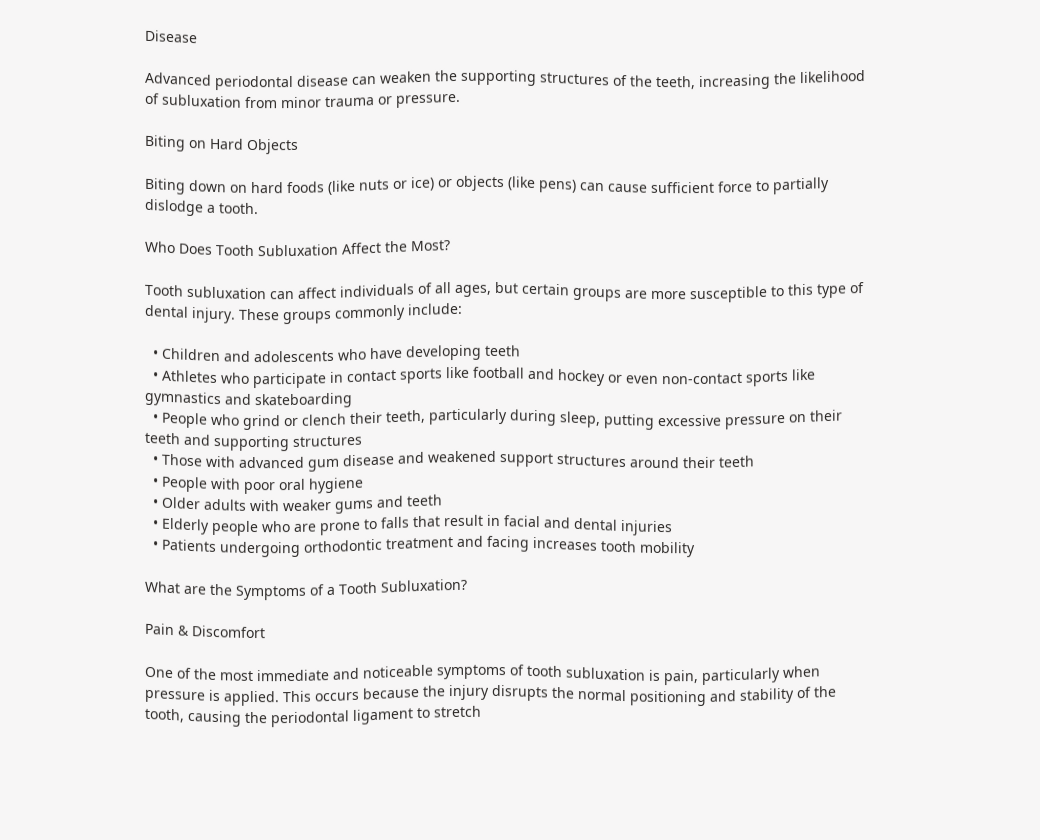Disease

Advanced periodontal disease can weaken the supporting structures of the teeth, increasing the likelihood of subluxation from minor trauma or pressure.

Biting on Hard Objects

Biting down on hard foods (like nuts or ice) or objects (like pens) can cause sufficient force to partially dislodge a tooth.

Who Does Tooth Subluxation Affect the Most?

Tooth subluxation can affect individuals of all ages, but certain groups are more susceptible to this type of dental injury. These groups commonly include:

  • Children and adolescents who have developing teeth
  • Athletes who participate in contact sports like football and hockey or even non-contact sports like gymnastics and skateboarding
  • People who grind or clench their teeth, particularly during sleep, putting excessive pressure on their teeth and supporting structures
  • Those with advanced gum disease and weakened support structures around their teeth
  • People with poor oral hygiene
  • Older adults with weaker gums and teeth
  • Elderly people who are prone to falls that result in facial and dental injuries
  • Patients undergoing orthodontic treatment and facing increases tooth mobility

What are the Symptoms of a Tooth Subluxation?

Pain & Discomfort

One of the most immediate and noticeable symptoms of tooth subluxation is pain, particularly when pressure is applied. This occurs because the injury disrupts the normal positioning and stability of the tooth, causing the periodontal ligament to stretch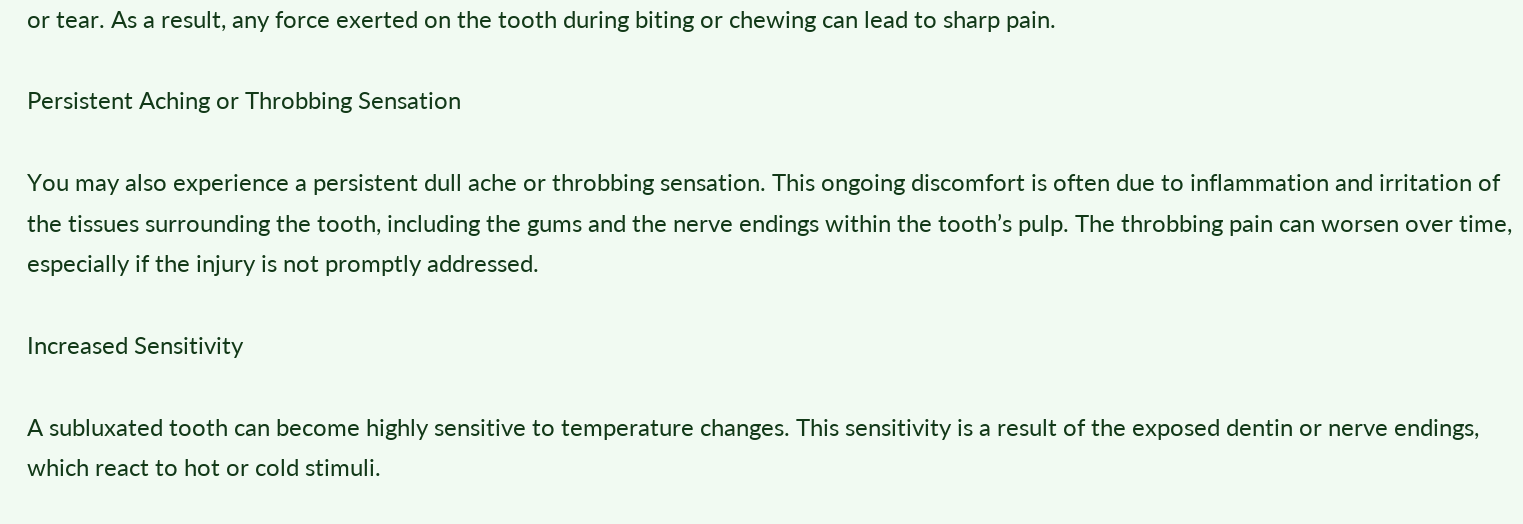or tear. As a result, any force exerted on the tooth during biting or chewing can lead to sharp pain.

Persistent Aching or Throbbing Sensation

You may also experience a persistent dull ache or throbbing sensation. This ongoing discomfort is often due to inflammation and irritation of the tissues surrounding the tooth, including the gums and the nerve endings within the tooth’s pulp. The throbbing pain can worsen over time, especially if the injury is not promptly addressed.

Increased Sensitivity

A subluxated tooth can become highly sensitive to temperature changes. This sensitivity is a result of the exposed dentin or nerve endings, which react to hot or cold stimuli.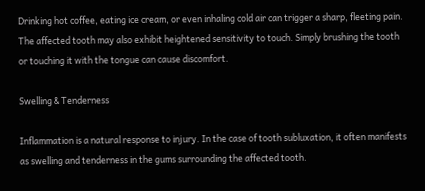Drinking hot coffee, eating ice cream, or even inhaling cold air can trigger a sharp, fleeting pain. The affected tooth may also exhibit heightened sensitivity to touch. Simply brushing the tooth or touching it with the tongue can cause discomfort.

Swelling & Tenderness

Inflammation is a natural response to injury. In the case of tooth subluxation, it often manifests as swelling and tenderness in the gums surrounding the affected tooth.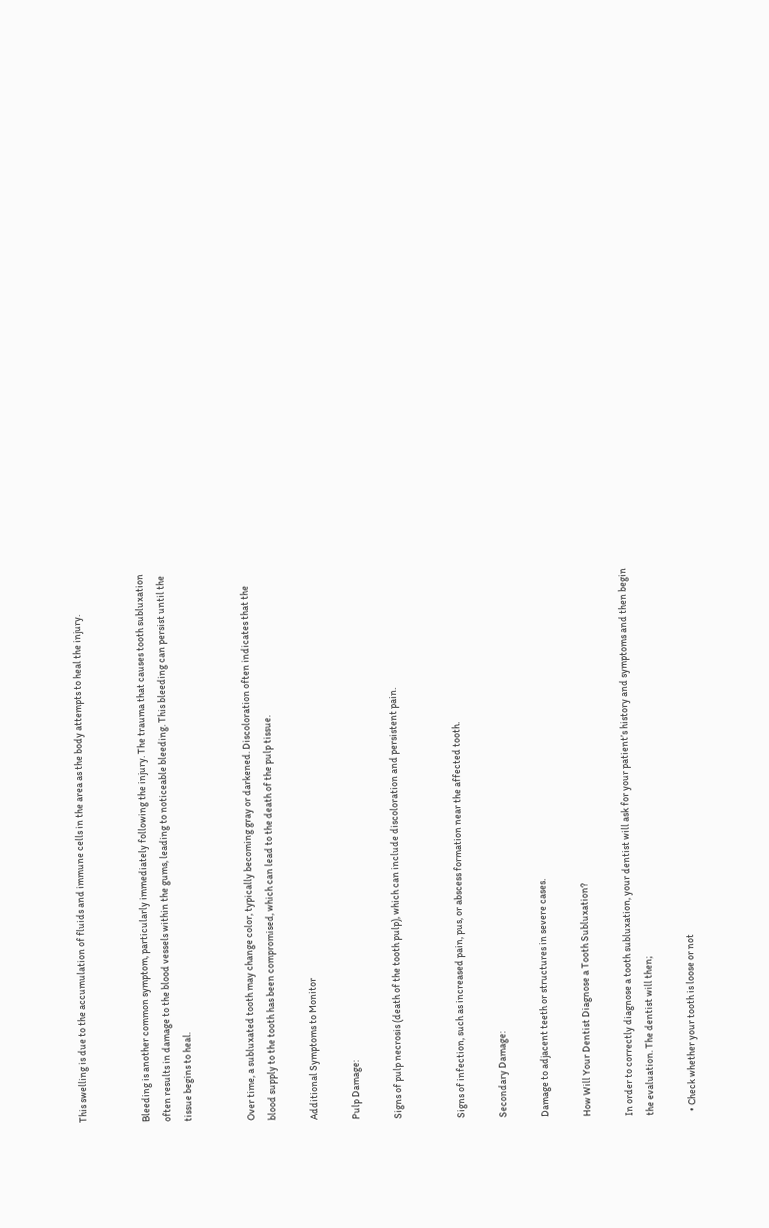This swelling is due to the accumulation of fluids and immune cells in the area as the body attempts to heal the injury.


Bleeding is another common symptom, particularly immediately following the injury. The trauma that causes tooth subluxation often results in damage to the blood vessels within the gums, leading to noticeable bleeding. This bleeding can persist until the tissue begins to heal.


Over time, a subluxated tooth may change color, typically becoming gray or darkened. Discoloration often indicates that the blood supply to the tooth has been compromised, which can lead to the death of the pulp tissue.

Additional Symptoms to Monitor

Pulp Damage:

Signs of pulp necrosis (death of the tooth pulp), which can include discoloration and persistent pain.


Signs of infection, such as increased pain, pus, or abscess formation near the affected tooth.

Secondary Damage:

Damage to adjacent teeth or structures in severe cases.

How Will Your Dentist Diagnose a Tooth Subluxation?

In order to correctly diagnose a tooth subluxation, your dentist will ask for your patient’s history and symptoms and then begin the evaluation. The dentist will then;

  • Check whether your tooth is loose or not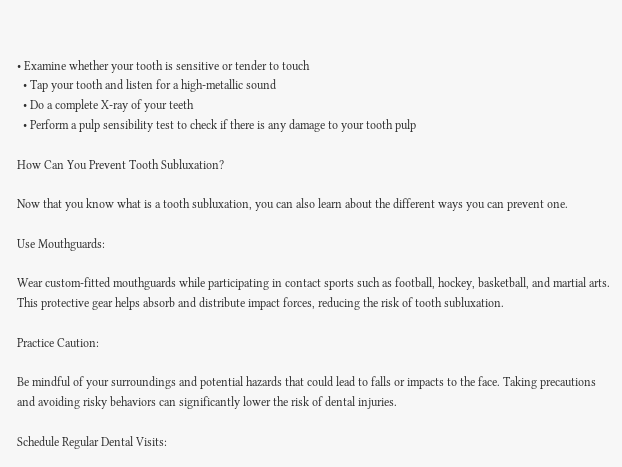• Examine whether your tooth is sensitive or tender to touch
  • Tap your tooth and listen for a high-metallic sound
  • Do a complete X-ray of your teeth
  • Perform a pulp sensibility test to check if there is any damage to your tooth pulp

How Can You Prevent Tooth Subluxation?

Now that you know what is a tooth subluxation, you can also learn about the different ways you can prevent one.

Use Mouthguards:

Wear custom-fitted mouthguards while participating in contact sports such as football, hockey, basketball, and martial arts. This protective gear helps absorb and distribute impact forces, reducing the risk of tooth subluxation.

Practice Caution:

Be mindful of your surroundings and potential hazards that could lead to falls or impacts to the face. Taking precautions and avoiding risky behaviors can significantly lower the risk of dental injuries.

Schedule Regular Dental Visits: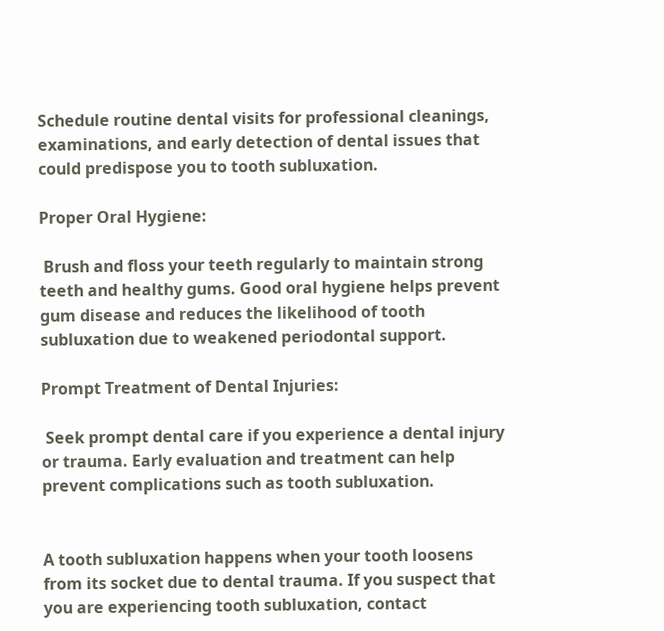Schedule routine dental visits for professional cleanings, examinations, and early detection of dental issues that could predispose you to tooth subluxation.

Proper Oral Hygiene:

 Brush and floss your teeth regularly to maintain strong teeth and healthy gums. Good oral hygiene helps prevent gum disease and reduces the likelihood of tooth subluxation due to weakened periodontal support.

Prompt Treatment of Dental Injuries:

 Seek prompt dental care if you experience a dental injury or trauma. Early evaluation and treatment can help prevent complications such as tooth subluxation.


A tooth subluxation happens when your tooth loosens from its socket due to dental trauma. If you suspect that you are experiencing tooth subluxation, contact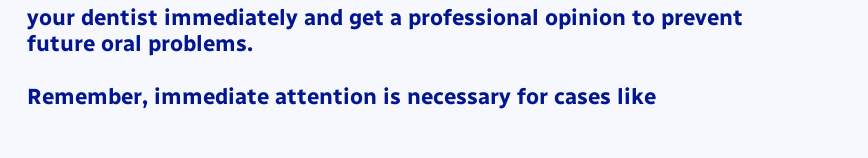your dentist immediately and get a professional opinion to prevent future oral problems.

Remember, immediate attention is necessary for cases like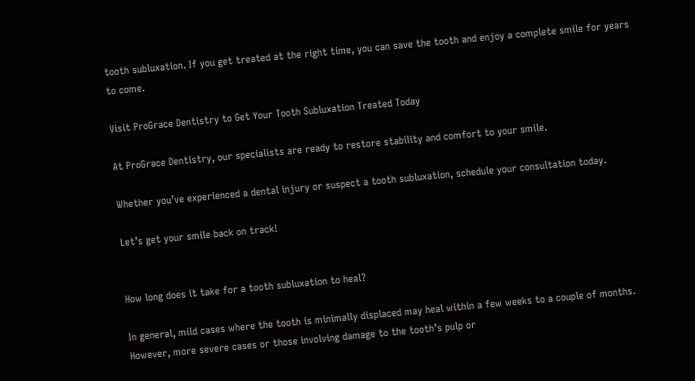tooth subluxation. If you get treated at the right time, you can save the tooth and enjoy a complete smile for years to come.

Visit ProGrace Dentistry to Get Your Tooth Subluxation Treated Today

At ProGrace Dentistry, our specialists are ready to restore stability and comfort to your smile.

Whether you’ve experienced a dental injury or suspect a tooth subluxation, schedule your consultation today.

Let’s get your smile back on track!


How long does it take for a tooth subluxation to heal?

In general, mild cases where the tooth is minimally displaced may heal within a few weeks to a couple of months. However, more severe cases or those involving damage to the tooth’s pulp or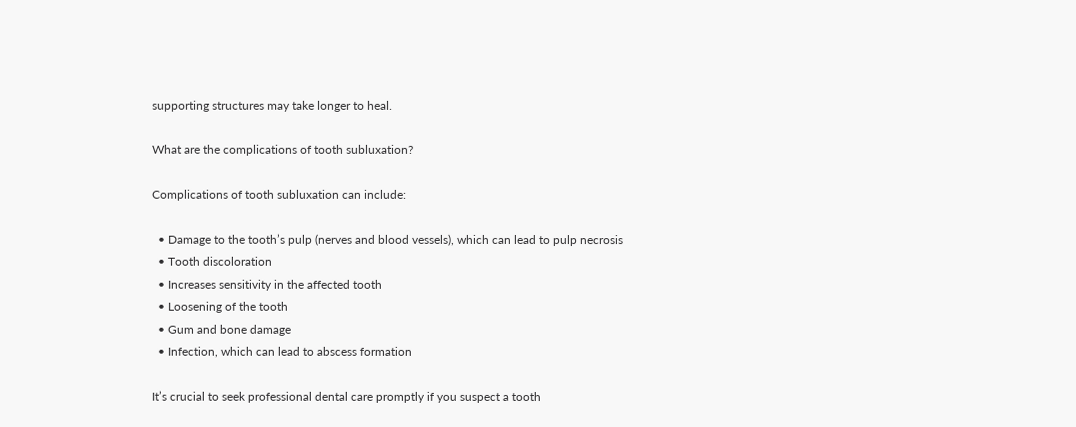supporting structures may take longer to heal.

What are the complications of tooth subluxation?

Complications of tooth subluxation can include:

  • Damage to the tooth’s pulp (nerves and blood vessels), which can lead to pulp necrosis
  • Tooth discoloration
  • Increases sensitivity in the affected tooth
  • Loosening of the tooth
  • Gum and bone damage
  • Infection, which can lead to abscess formation

It’s crucial to seek professional dental care promptly if you suspect a tooth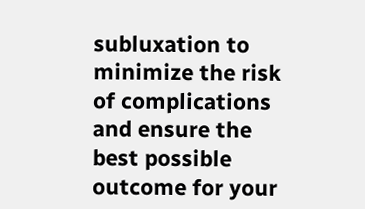subluxation to minimize the risk of complications and ensure the best possible outcome for your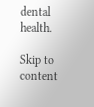dental health.

Skip to content